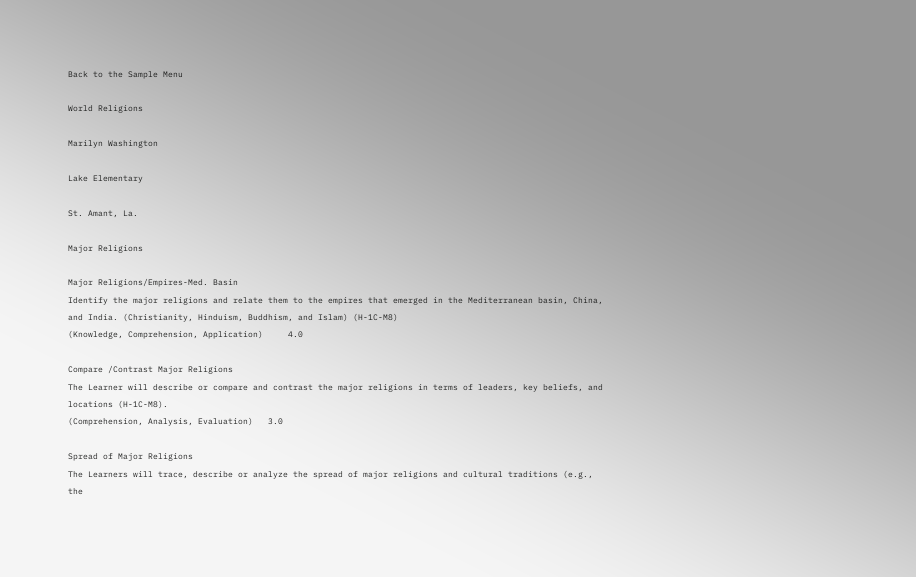Back to the Sample Menu

World Religions

Marilyn Washington

Lake Elementary

St. Amant, La.

Major Religions

Major Religions/Empires-Med. Basin
Identify the major religions and relate them to the empires that emerged in the Mediterranean basin, China, and India. (Christianity, Hinduism, Buddhism, and Islam) (H-1C-M8)
(Knowledge, Comprehension, Application)     4.0

Compare /Contrast Major Religions
The Learner will describe or compare and contrast the major religions in terms of leaders, key beliefs, and locations (H-1C-M8).
(Comprehension, Analysis, Evaluation)   3.0

Spread of Major Religions
The Learners will trace, describe or analyze the spread of major religions and cultural traditions (e.g., the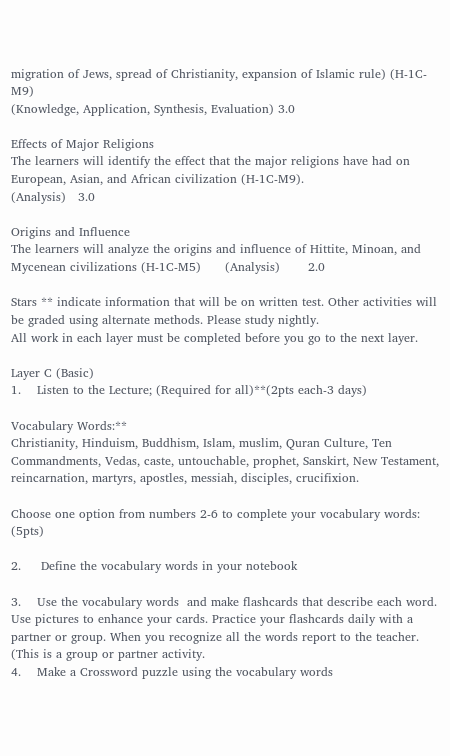migration of Jews, spread of Christianity, expansion of Islamic rule) (H-1C-M9)
(Knowledge, Application, Synthesis, Evaluation) 3.0

Effects of Major Religions
The learners will identify the effect that the major religions have had on European, Asian, and African civilization (H-1C-M9).
(Analysis)   3.0

Origins and Influence
The learners will analyze the origins and influence of Hittite, Minoan, and Mycenean civilizations (H-1C-M5)      (Analysis)       2.0

Stars ** indicate information that will be on written test. Other activities will be graded using alternate methods. Please study nightly.
All work in each layer must be completed before you go to the next layer.

Layer C (Basic)
1.    Listen to the Lecture; (Required for all)**(2pts each-3 days)

Vocabulary Words:**
Christianity, Hinduism, Buddhism, Islam, muslim, Quran Culture, Ten Commandments, Vedas, caste, untouchable, prophet, Sanskirt, New Testament, reincarnation, martyrs, apostles, messiah, disciples, crucifixion.

Choose one option from numbers 2-6 to complete your vocabulary words:  (5pts)

2.     Define the vocabulary words in your notebook

3.    Use the vocabulary words  and make flashcards that describe each word. Use pictures to enhance your cards. Practice your flashcards daily with a partner or group. When you recognize all the words report to the teacher. (This is a group or partner activity.
4.    Make a Crossword puzzle using the vocabulary words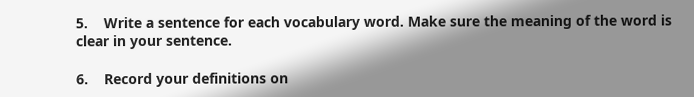5.    Write a sentence for each vocabulary word. Make sure the meaning of the word is clear in your sentence.

6.    Record your definitions on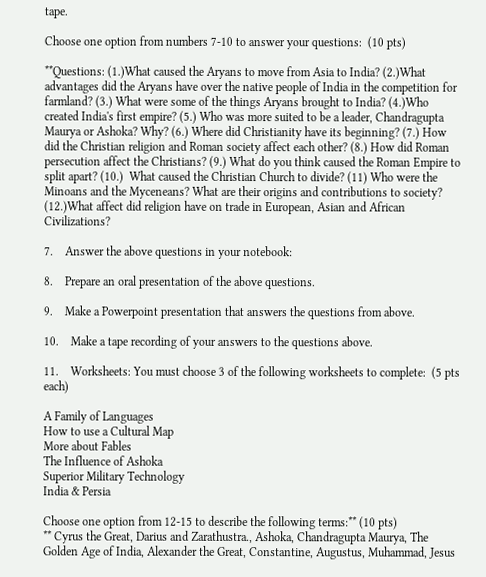tape.

Choose one option from numbers 7-10 to answer your questions:  (10 pts)

**Questions: (1.)What caused the Aryans to move from Asia to India? (2.)What advantages did the Aryans have over the native people of India in the competition for farmland? (3.) What were some of the things Aryans brought to India? (4.)Who created India's first empire? (5.) Who was more suited to be a leader, Chandragupta Maurya or Ashoka? Why? (6.) Where did Christianity have its beginning? (7.) How did the Christian religion and Roman society affect each other? (8.) How did Roman persecution affect the Christians? (9.) What do you think caused the Roman Empire to split apart? (10.)  What caused the Christian Church to divide? (11) Who were the Minoans and the Myceneans? What are their origins and contributions to society? (12.)What affect did religion have on trade in European, Asian and African Civilizations?

7.    Answer the above questions in your notebook:

8.    Prepare an oral presentation of the above questions.

9.    Make a Powerpoint presentation that answers the questions from above.

10.    Make a tape recording of your answers to the questions above.

11.    Worksheets: You must choose 3 of the following worksheets to complete:  (5 pts each)

A Family of Languages
How to use a Cultural Map
More about Fables
The Influence of Ashoka
Superior Military Technology
India & Persia

Choose one option from 12-15 to describe the following terms:** (10 pts)
** Cyrus the Great, Darius and Zarathustra., Ashoka, Chandragupta Maurya, The Golden Age of India, Alexander the Great, Constantine, Augustus, Muhammad, Jesus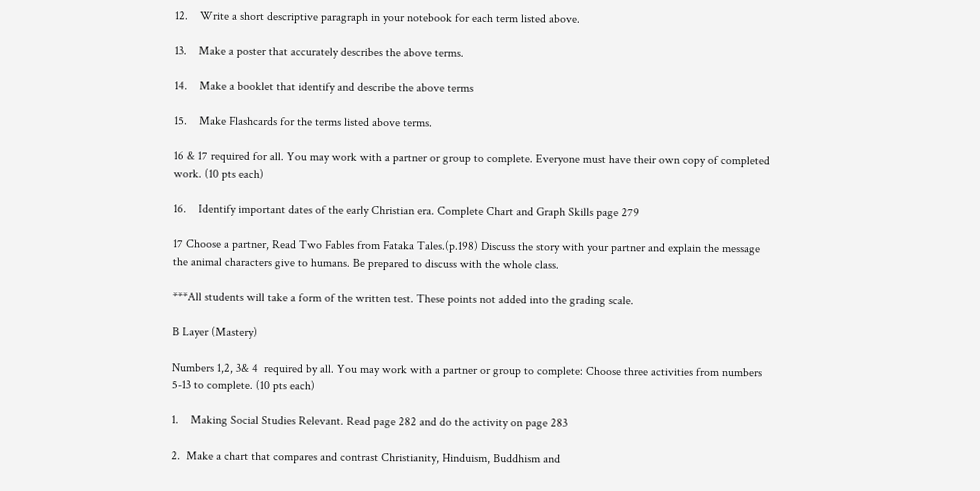12.    Write a short descriptive paragraph in your notebook for each term listed above.

13.    Make a poster that accurately describes the above terms.

14.    Make a booklet that identify and describe the above terms

15.    Make Flashcards for the terms listed above terms.

16 & 17 required for all. You may work with a partner or group to complete. Everyone must have their own copy of completed work. (10 pts each)

16.    Identify important dates of the early Christian era. Complete Chart and Graph Skills page 279

17 Choose a partner, Read Two Fables from Fataka Tales.(p.198) Discuss the story with your partner and explain the message the animal characters give to humans. Be prepared to discuss with the whole class.

***All students will take a form of the written test. These points not added into the grading scale.

B Layer (Mastery)

Numbers 1,2, 3& 4  required by all. You may work with a partner or group to complete: Choose three activities from numbers 5-13 to complete. (10 pts each)

1.    Making Social Studies Relevant. Read page 282 and do the activity on page 283

2.  Make a chart that compares and contrast Christianity, Hinduism, Buddhism and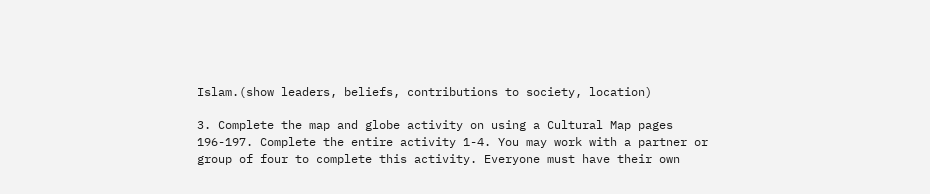Islam.(show leaders, beliefs, contributions to society, location)

3. Complete the map and globe activity on using a Cultural Map pages 196-197. Complete the entire activity 1-4. You may work with a partner or group of four to complete this activity. Everyone must have their own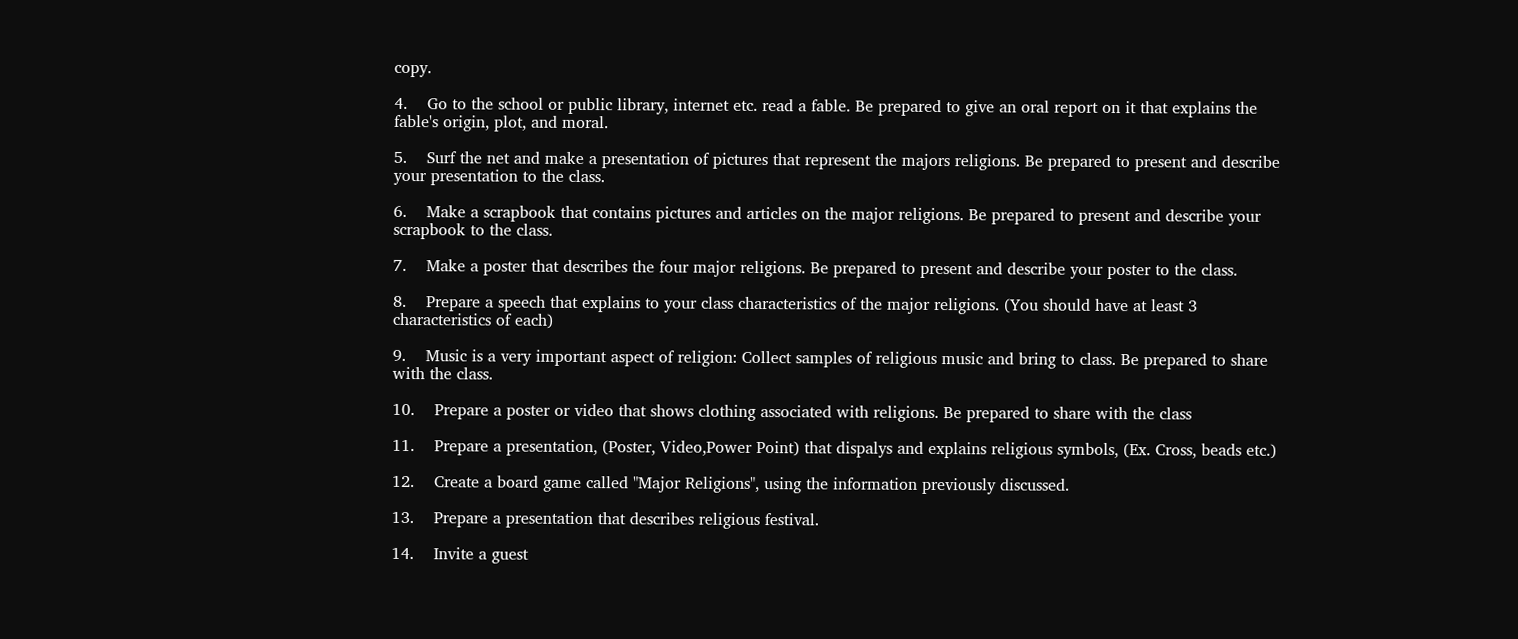copy.

4.    Go to the school or public library, internet etc. read a fable. Be prepared to give an oral report on it that explains the fable's origin, plot, and moral.

5.    Surf the net and make a presentation of pictures that represent the majors religions. Be prepared to present and describe your presentation to the class.

6.    Make a scrapbook that contains pictures and articles on the major religions. Be prepared to present and describe your scrapbook to the class.

7.    Make a poster that describes the four major religions. Be prepared to present and describe your poster to the class.

8.    Prepare a speech that explains to your class characteristics of the major religions. (You should have at least 3 characteristics of each)

9.    Music is a very important aspect of religion: Collect samples of religious music and bring to class. Be prepared to share with the class.

10.    Prepare a poster or video that shows clothing associated with religions. Be prepared to share with the class

11.    Prepare a presentation, (Poster, Video,Power Point) that dispalys and explains religious symbols, (Ex. Cross, beads etc.)

12.    Create a board game called "Major Religions", using the information previously discussed.

13.    Prepare a presentation that describes religious festival.

14.    Invite a guest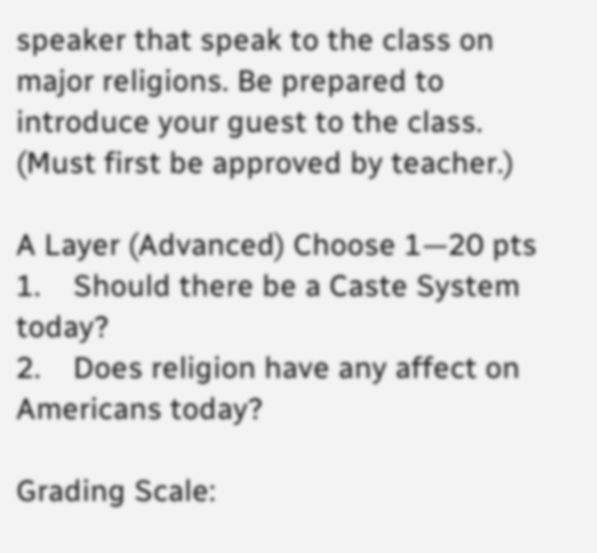speaker that speak to the class on  major religions. Be prepared to introduce your guest to the class. (Must first be approved by teacher.)

A Layer (Advanced) Choose 1—20 pts
1.    Should there be a Caste System today?
2.    Does religion have any affect on Americans today?

Grading Scale: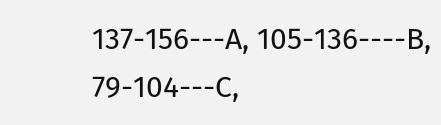137-156---A, 105-136----B, 79-104---C,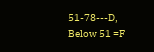51-78---D,     Below 51 =F